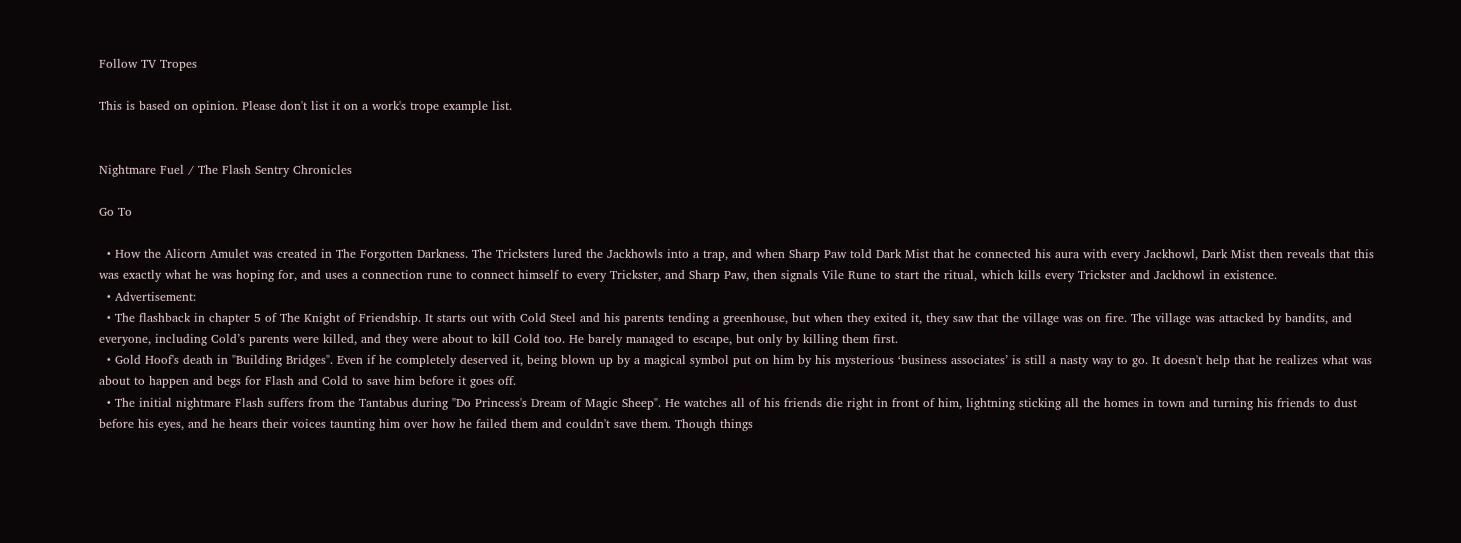Follow TV Tropes

This is based on opinion. Please don't list it on a work's trope example list.


Nightmare Fuel / The Flash Sentry Chronicles

Go To

  • How the Alicorn Amulet was created in The Forgotten Darkness. The Tricksters lured the Jackhowls into a trap, and when Sharp Paw told Dark Mist that he connected his aura with every Jackhowl, Dark Mist then reveals that this was exactly what he was hoping for, and uses a connection rune to connect himself to every Trickster, and Sharp Paw, then signals Vile Rune to start the ritual, which kills every Trickster and Jackhowl in existence.
  • Advertisement:
  • The flashback in chapter 5 of The Knight of Friendship. It starts out with Cold Steel and his parents tending a greenhouse, but when they exited it, they saw that the village was on fire. The village was attacked by bandits, and everyone, including Cold’s parents were killed, and they were about to kill Cold too. He barely managed to escape, but only by killing them first.
  • Gold Hoof's death in "Building Bridges". Even if he completely deserved it, being blown up by a magical symbol put on him by his mysterious ‘business associates’ is still a nasty way to go. It doesn't help that he realizes what was about to happen and begs for Flash and Cold to save him before it goes off.
  • The initial nightmare Flash suffers from the Tantabus during "Do Princess's Dream of Magic Sheep". He watches all of his friends die right in front of him, lightning sticking all the homes in town and turning his friends to dust before his eyes, and he hears their voices taunting him over how he failed them and couldn't save them. Though things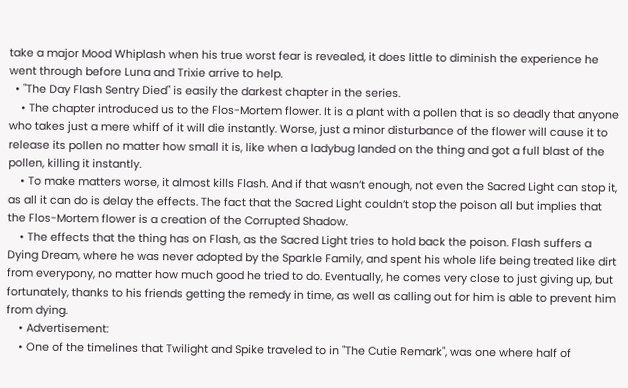take a major Mood Whiplash when his true worst fear is revealed, it does little to diminish the experience he went through before Luna and Trixie arrive to help.
  • "The Day Flash Sentry Died" is easily the darkest chapter in the series.
    • The chapter introduced us to the Flos-Mortem flower. It is a plant with a pollen that is so deadly that anyone who takes just a mere whiff of it will die instantly. Worse, just a minor disturbance of the flower will cause it to release its pollen no matter how small it is, like when a ladybug landed on the thing and got a full blast of the pollen, killing it instantly.
    • To make matters worse, it almost kills Flash. And if that wasn’t enough, not even the Sacred Light can stop it, as all it can do is delay the effects. The fact that the Sacred Light couldn’t stop the poison all but implies that the Flos-Mortem flower is a creation of the Corrupted Shadow.
    • The effects that the thing has on Flash, as the Sacred Light tries to hold back the poison. Flash suffers a Dying Dream, where he was never adopted by the Sparkle Family, and spent his whole life being treated like dirt from everypony, no matter how much good he tried to do. Eventually, he comes very close to just giving up, but fortunately, thanks to his friends getting the remedy in time, as well as calling out for him is able to prevent him from dying.
    • Advertisement:
    • One of the timelines that Twilight and Spike traveled to in "The Cutie Remark", was one where half of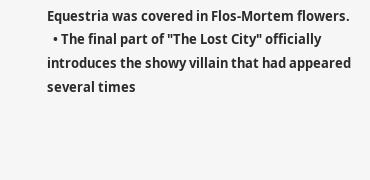Equestria was covered in Flos-Mortem flowers.
  • The final part of "The Lost City" officially introduces the showy villain that had appeared several times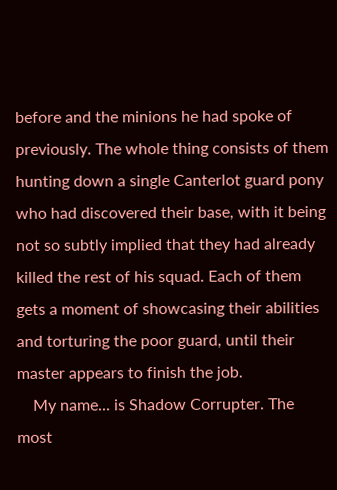before and the minions he had spoke of previously. The whole thing consists of them hunting down a single Canterlot guard pony who had discovered their base, with it being not so subtly implied that they had already killed the rest of his squad. Each of them gets a moment of showcasing their abilities and torturing the poor guard, until their master appears to finish the job.
    My name... is Shadow Corrupter. The most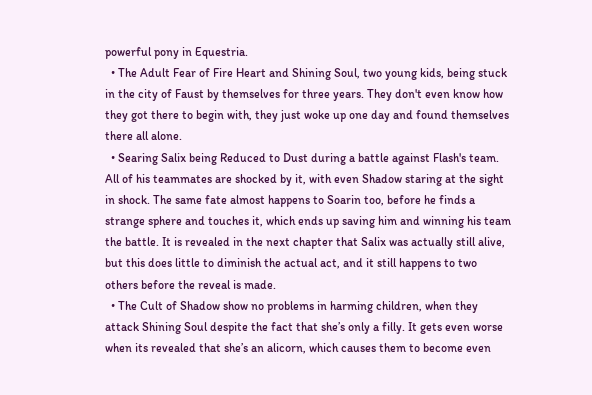powerful pony in Equestria.
  • The Adult Fear of Fire Heart and Shining Soul, two young kids, being stuck in the city of Faust by themselves for three years. They don't even know how they got there to begin with, they just woke up one day and found themselves there all alone.
  • Searing Salix being Reduced to Dust during a battle against Flash's team. All of his teammates are shocked by it, with even Shadow staring at the sight in shock. The same fate almost happens to Soarin too, before he finds a strange sphere and touches it, which ends up saving him and winning his team the battle. It is revealed in the next chapter that Salix was actually still alive, but this does little to diminish the actual act, and it still happens to two others before the reveal is made.
  • The Cult of Shadow show no problems in harming children, when they attack Shining Soul despite the fact that she’s only a filly. It gets even worse when its revealed that she’s an alicorn, which causes them to become even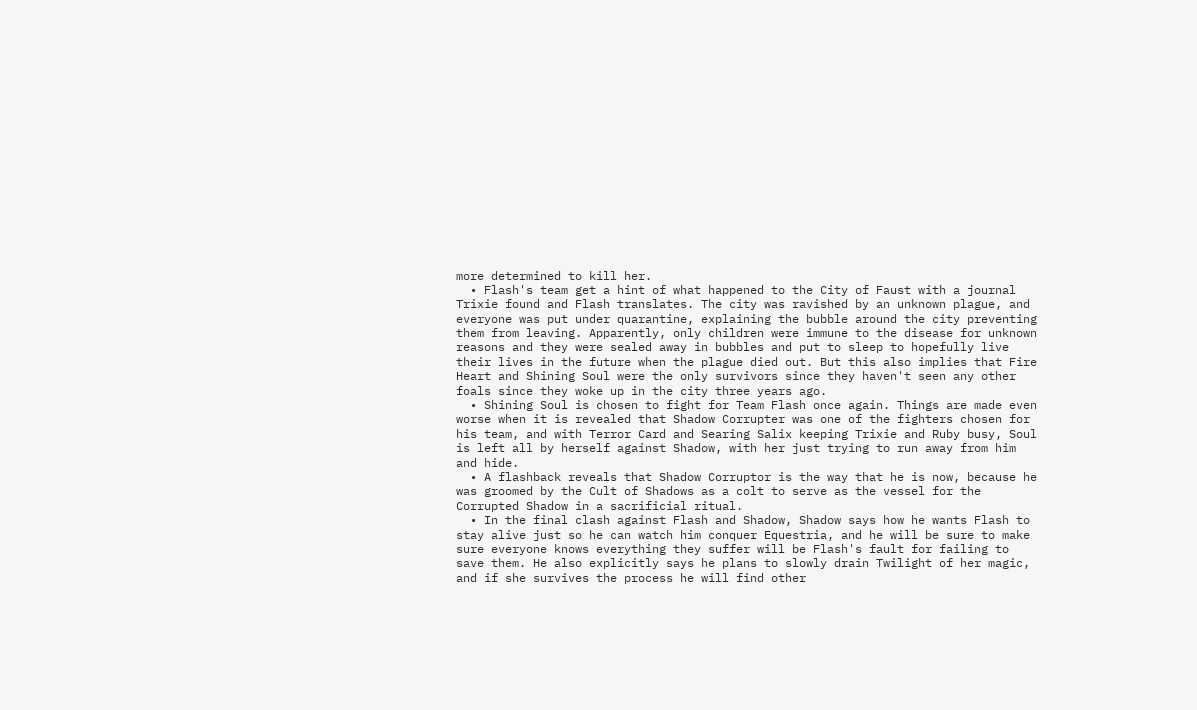more determined to kill her.
  • Flash's team get a hint of what happened to the City of Faust with a journal Trixie found and Flash translates. The city was ravished by an unknown plague, and everyone was put under quarantine, explaining the bubble around the city preventing them from leaving. Apparently, only children were immune to the disease for unknown reasons and they were sealed away in bubbles and put to sleep to hopefully live their lives in the future when the plague died out. But this also implies that Fire Heart and Shining Soul were the only survivors since they haven't seen any other foals since they woke up in the city three years ago.
  • Shining Soul is chosen to fight for Team Flash once again. Things are made even worse when it is revealed that Shadow Corrupter was one of the fighters chosen for his team, and with Terror Card and Searing Salix keeping Trixie and Ruby busy, Soul is left all by herself against Shadow, with her just trying to run away from him and hide.
  • A flashback reveals that Shadow Corruptor is the way that he is now, because he was groomed by the Cult of Shadows as a colt to serve as the vessel for the Corrupted Shadow in a sacrificial ritual.
  • In the final clash against Flash and Shadow, Shadow says how he wants Flash to stay alive just so he can watch him conquer Equestria, and he will be sure to make sure everyone knows everything they suffer will be Flash's fault for failing to save them. He also explicitly says he plans to slowly drain Twilight of her magic, and if she survives the process he will find other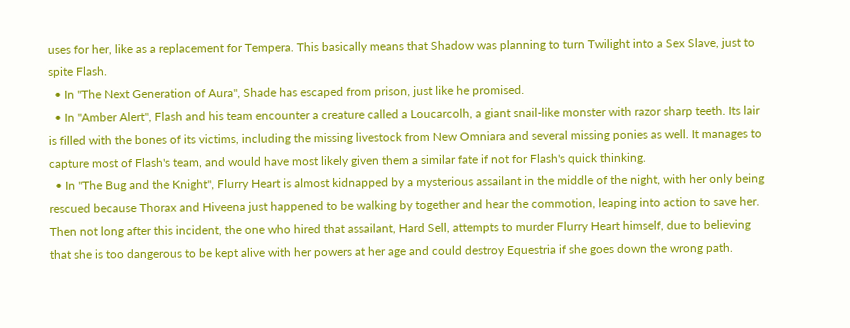uses for her, like as a replacement for Tempera. This basically means that Shadow was planning to turn Twilight into a Sex Slave, just to spite Flash.
  • In "The Next Generation of Aura", Shade has escaped from prison, just like he promised.
  • In "Amber Alert", Flash and his team encounter a creature called a Loucarcolh, a giant snail-like monster with razor sharp teeth. Its lair is filled with the bones of its victims, including the missing livestock from New Omniara and several missing ponies as well. It manages to capture most of Flash's team, and would have most likely given them a similar fate if not for Flash's quick thinking.
  • In "The Bug and the Knight", Flurry Heart is almost kidnapped by a mysterious assailant in the middle of the night, with her only being rescued because Thorax and Hiveena just happened to be walking by together and hear the commotion, leaping into action to save her. Then not long after this incident, the one who hired that assailant, Hard Sell, attempts to murder Flurry Heart himself, due to believing that she is too dangerous to be kept alive with her powers at her age and could destroy Equestria if she goes down the wrong path.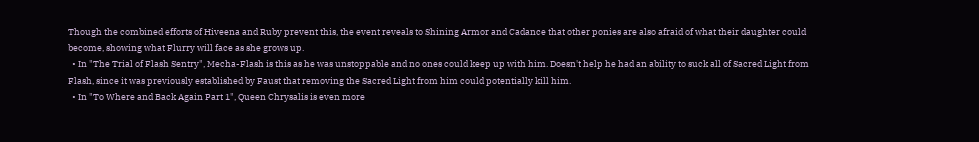Though the combined efforts of Hiveena and Ruby prevent this, the event reveals to Shining Armor and Cadance that other ponies are also afraid of what their daughter could become, showing what Flurry will face as she grows up.
  • In "The Trial of Flash Sentry", Mecha-Flash is this as he was unstoppable and no ones could keep up with him. Doesn't help he had an ability to suck all of Sacred Light from Flash, since it was previously established by Faust that removing the Sacred Light from him could potentially kill him.
  • In "To Where and Back Again Part 1", Queen Chrysalis is even more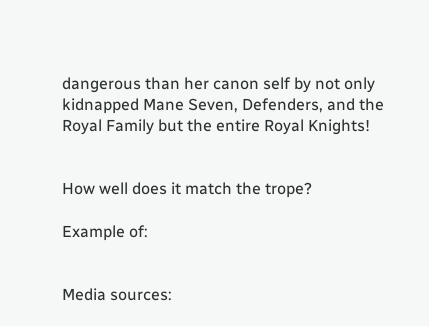dangerous than her canon self by not only kidnapped Mane Seven, Defenders, and the Royal Family but the entire Royal Knights!


How well does it match the trope?

Example of:


Media sources: